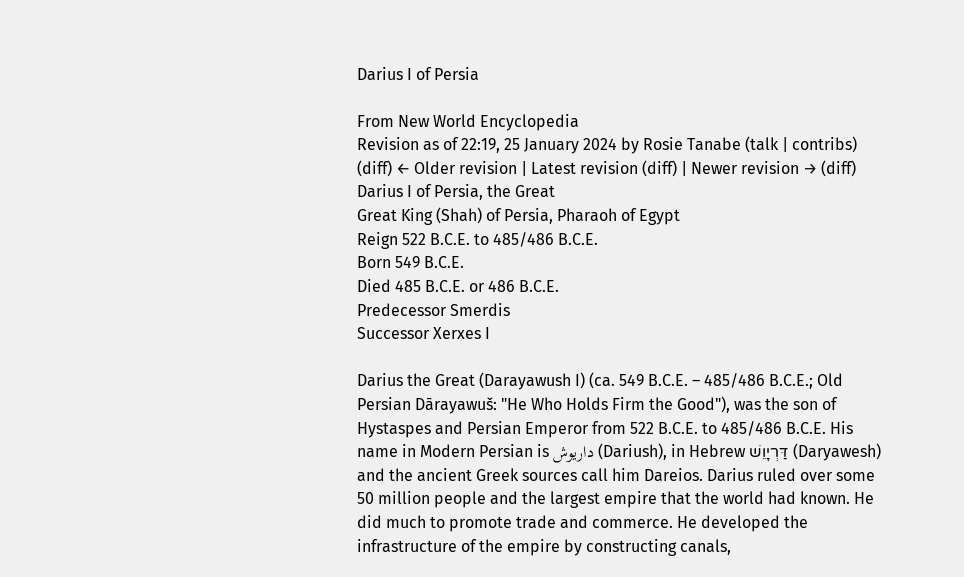Darius I of Persia

From New World Encyclopedia
Revision as of 22:19, 25 January 2024 by Rosie Tanabe (talk | contribs)
(diff) ← Older revision | Latest revision (diff) | Newer revision → (diff)
Darius I of Persia, the Great
Great King (Shah) of Persia, Pharaoh of Egypt
Reign 522 B.C.E. to 485/486 B.C.E.
Born 549 B.C.E.
Died 485 B.C.E. or 486 B.C.E.
Predecessor Smerdis
Successor Xerxes I

Darius the Great (Darayawush I) (ca. 549 B.C.E. – 485/486 B.C.E.; Old Persian Dārayawuš: "He Who Holds Firm the Good"), was the son of Hystaspes and Persian Emperor from 522 B.C.E. to 485/486 B.C.E. His name in Modern Persian is داریوش (Dariush), in Hebrew דַּרְיָוֵשׁ (Daryawesh) and the ancient Greek sources call him Dareios. Darius ruled over some 50 million people and the largest empire that the world had known. He did much to promote trade and commerce. He developed the infrastructure of the empire by constructing canals,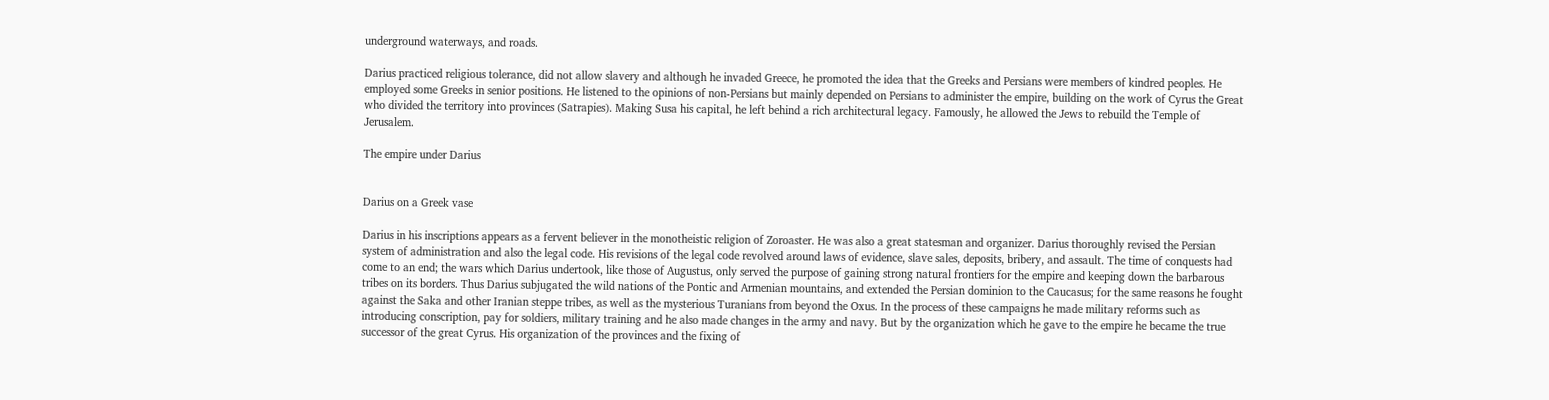underground waterways, and roads.

Darius practiced religious tolerance, did not allow slavery and although he invaded Greece, he promoted the idea that the Greeks and Persians were members of kindred peoples. He employed some Greeks in senior positions. He listened to the opinions of non-Persians but mainly depended on Persians to administer the empire, building on the work of Cyrus the Great who divided the territory into provinces (Satrapies). Making Susa his capital, he left behind a rich architectural legacy. Famously, he allowed the Jews to rebuild the Temple of Jerusalem.

The empire under Darius


Darius on a Greek vase

Darius in his inscriptions appears as a fervent believer in the monotheistic religion of Zoroaster. He was also a great statesman and organizer. Darius thoroughly revised the Persian system of administration and also the legal code. His revisions of the legal code revolved around laws of evidence, slave sales, deposits, bribery, and assault. The time of conquests had come to an end; the wars which Darius undertook, like those of Augustus, only served the purpose of gaining strong natural frontiers for the empire and keeping down the barbarous tribes on its borders. Thus Darius subjugated the wild nations of the Pontic and Armenian mountains, and extended the Persian dominion to the Caucasus; for the same reasons he fought against the Saka and other Iranian steppe tribes, as well as the mysterious Turanians from beyond the Oxus. In the process of these campaigns he made military reforms such as introducing conscription, pay for soldiers, military training and he also made changes in the army and navy. But by the organization which he gave to the empire he became the true successor of the great Cyrus. His organization of the provinces and the fixing of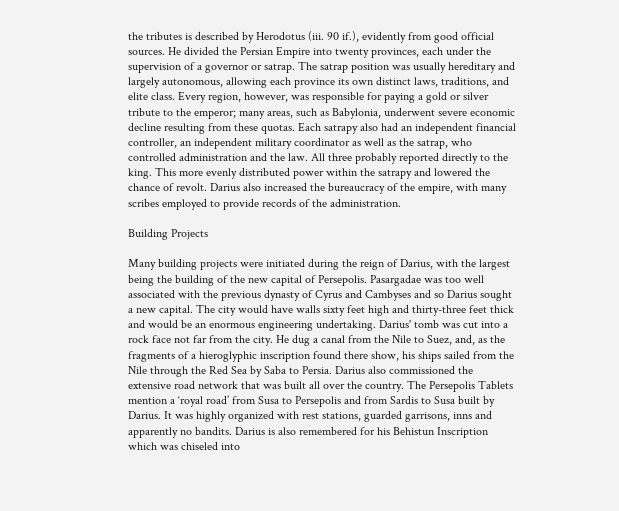the tributes is described by Herodotus (iii. 90 if.), evidently from good official sources. He divided the Persian Empire into twenty provinces, each under the supervision of a governor or satrap. The satrap position was usually hereditary and largely autonomous, allowing each province its own distinct laws, traditions, and elite class. Every region, however, was responsible for paying a gold or silver tribute to the emperor; many areas, such as Babylonia, underwent severe economic decline resulting from these quotas. Each satrapy also had an independent financial controller, an independent military coordinator as well as the satrap, who controlled administration and the law. All three probably reported directly to the king. This more evenly distributed power within the satrapy and lowered the chance of revolt. Darius also increased the bureaucracy of the empire, with many scribes employed to provide records of the administration.

Building Projects

Many building projects were initiated during the reign of Darius, with the largest being the building of the new capital of Persepolis. Pasargadae was too well associated with the previous dynasty of Cyrus and Cambyses and so Darius sought a new capital. The city would have walls sixty feet high and thirty-three feet thick and would be an enormous engineering undertaking. Darius' tomb was cut into a rock face not far from the city. He dug a canal from the Nile to Suez, and, as the fragments of a hieroglyphic inscription found there show, his ships sailed from the Nile through the Red Sea by Saba to Persia. Darius also commissioned the extensive road network that was built all over the country. The Persepolis Tablets mention a ‘royal road’ from Susa to Persepolis and from Sardis to Susa built by Darius. It was highly organized with rest stations, guarded garrisons, inns and apparently no bandits. Darius is also remembered for his Behistun Inscription which was chiseled into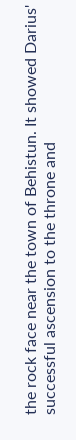the rock face near the town of Behistun. It showed Darius' successful ascension to the throne and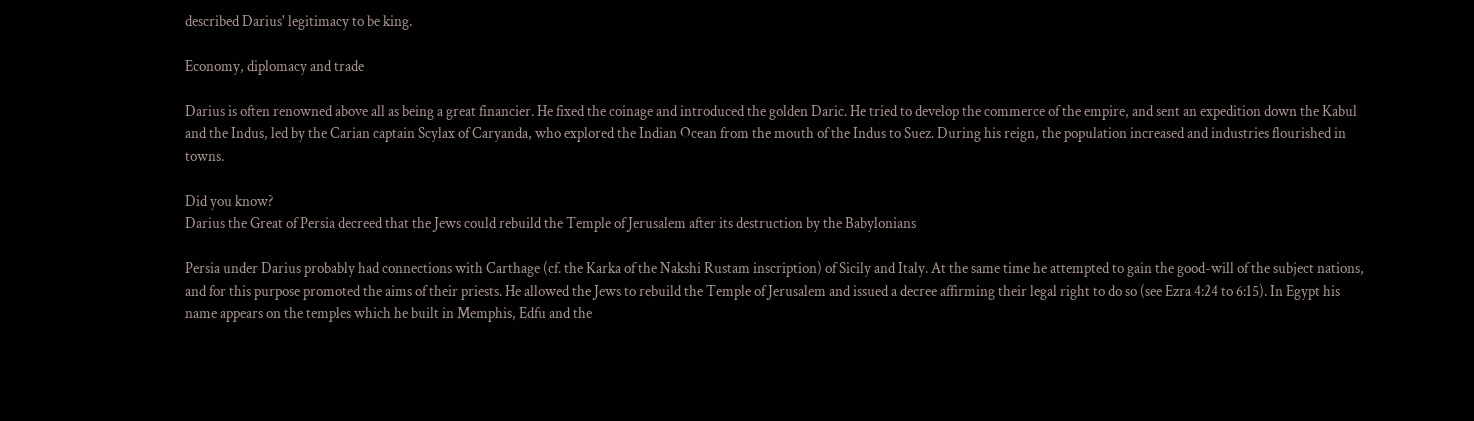described Darius' legitimacy to be king.

Economy, diplomacy and trade

Darius is often renowned above all as being a great financier. He fixed the coinage and introduced the golden Daric. He tried to develop the commerce of the empire, and sent an expedition down the Kabul and the Indus, led by the Carian captain Scylax of Caryanda, who explored the Indian Ocean from the mouth of the Indus to Suez. During his reign, the population increased and industries flourished in towns.

Did you know?
Darius the Great of Persia decreed that the Jews could rebuild the Temple of Jerusalem after its destruction by the Babylonians

Persia under Darius probably had connections with Carthage (cf. the Karka of the Nakshi Rustam inscription) of Sicily and Italy. At the same time he attempted to gain the good-will of the subject nations, and for this purpose promoted the aims of their priests. He allowed the Jews to rebuild the Temple of Jerusalem and issued a decree affirming their legal right to do so (see Ezra 4:24 to 6:15). In Egypt his name appears on the temples which he built in Memphis, Edfu and the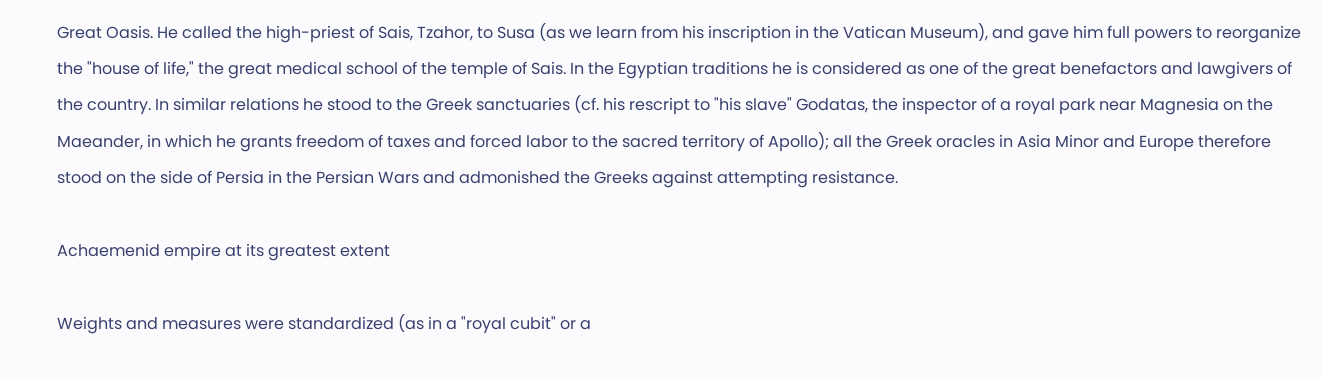Great Oasis. He called the high-priest of Sais, Tzahor, to Susa (as we learn from his inscription in the Vatican Museum), and gave him full powers to reorganize the "house of life," the great medical school of the temple of Sais. In the Egyptian traditions he is considered as one of the great benefactors and lawgivers of the country. In similar relations he stood to the Greek sanctuaries (cf. his rescript to "his slave" Godatas, the inspector of a royal park near Magnesia on the Maeander, in which he grants freedom of taxes and forced labor to the sacred territory of Apollo); all the Greek oracles in Asia Minor and Europe therefore stood on the side of Persia in the Persian Wars and admonished the Greeks against attempting resistance.

Achaemenid empire at its greatest extent

Weights and measures were standardized (as in a "royal cubit" or a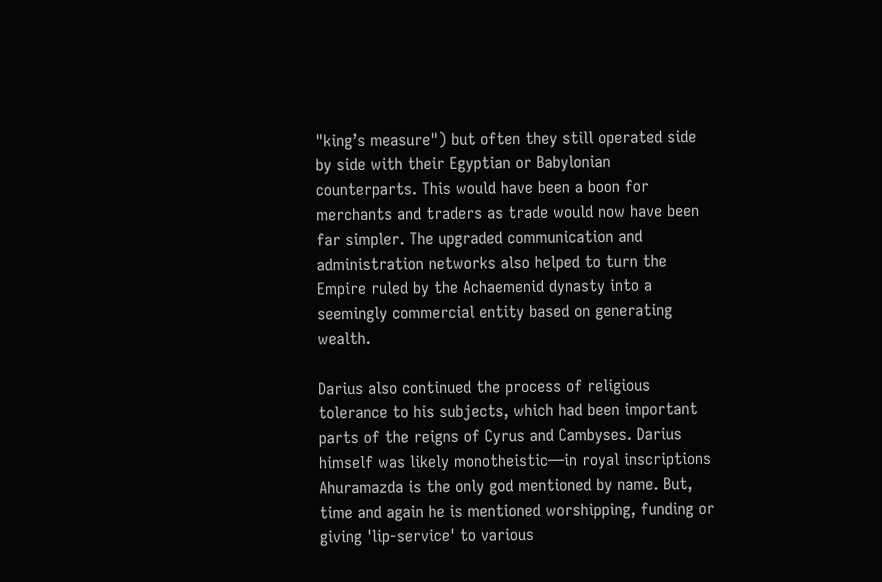"king’s measure") but often they still operated side by side with their Egyptian or Babylonian counterparts. This would have been a boon for merchants and traders as trade would now have been far simpler. The upgraded communication and administration networks also helped to turn the Empire ruled by the Achaemenid dynasty into a seemingly commercial entity based on generating wealth.

Darius also continued the process of religious tolerance to his subjects, which had been important parts of the reigns of Cyrus and Cambyses. Darius himself was likely monotheistic—in royal inscriptions Ahuramazda is the only god mentioned by name. But, time and again he is mentioned worshipping, funding or giving 'lip-service' to various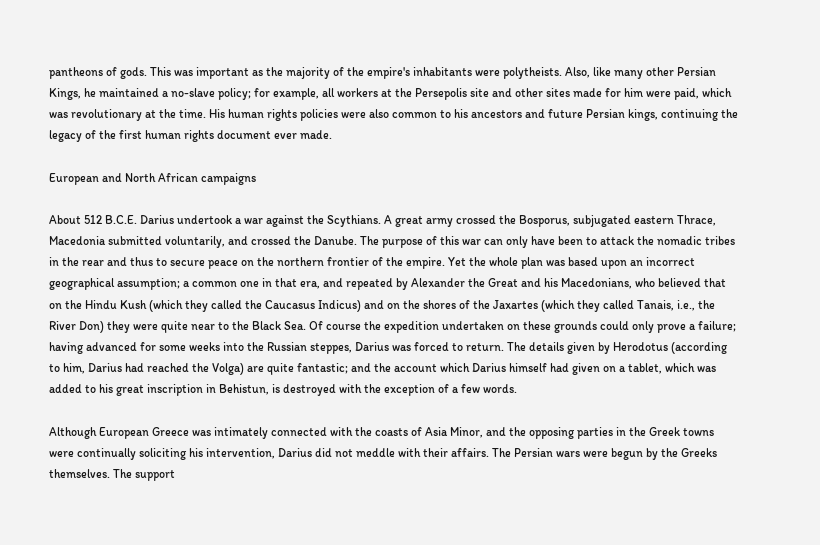pantheons of gods. This was important as the majority of the empire's inhabitants were polytheists. Also, like many other Persian Kings, he maintained a no-slave policy; for example, all workers at the Persepolis site and other sites made for him were paid, which was revolutionary at the time. His human rights policies were also common to his ancestors and future Persian kings, continuing the legacy of the first human rights document ever made.

European and North African campaigns

About 512 B.C.E. Darius undertook a war against the Scythians. A great army crossed the Bosporus, subjugated eastern Thrace, Macedonia submitted voluntarily, and crossed the Danube. The purpose of this war can only have been to attack the nomadic tribes in the rear and thus to secure peace on the northern frontier of the empire. Yet the whole plan was based upon an incorrect geographical assumption; a common one in that era, and repeated by Alexander the Great and his Macedonians, who believed that on the Hindu Kush (which they called the Caucasus Indicus) and on the shores of the Jaxartes (which they called Tanais, i.e., the River Don) they were quite near to the Black Sea. Of course the expedition undertaken on these grounds could only prove a failure; having advanced for some weeks into the Russian steppes, Darius was forced to return. The details given by Herodotus (according to him, Darius had reached the Volga) are quite fantastic; and the account which Darius himself had given on a tablet, which was added to his great inscription in Behistun, is destroyed with the exception of a few words.

Although European Greece was intimately connected with the coasts of Asia Minor, and the opposing parties in the Greek towns were continually soliciting his intervention, Darius did not meddle with their affairs. The Persian wars were begun by the Greeks themselves. The support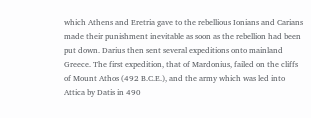which Athens and Eretria gave to the rebellious Ionians and Carians made their punishment inevitable as soon as the rebellion had been put down. Darius then sent several expeditions onto mainland Greece. The first expedition, that of Mardonius, failed on the cliffs of Mount Athos (492 B.C.E.), and the army which was led into Attica by Datis in 490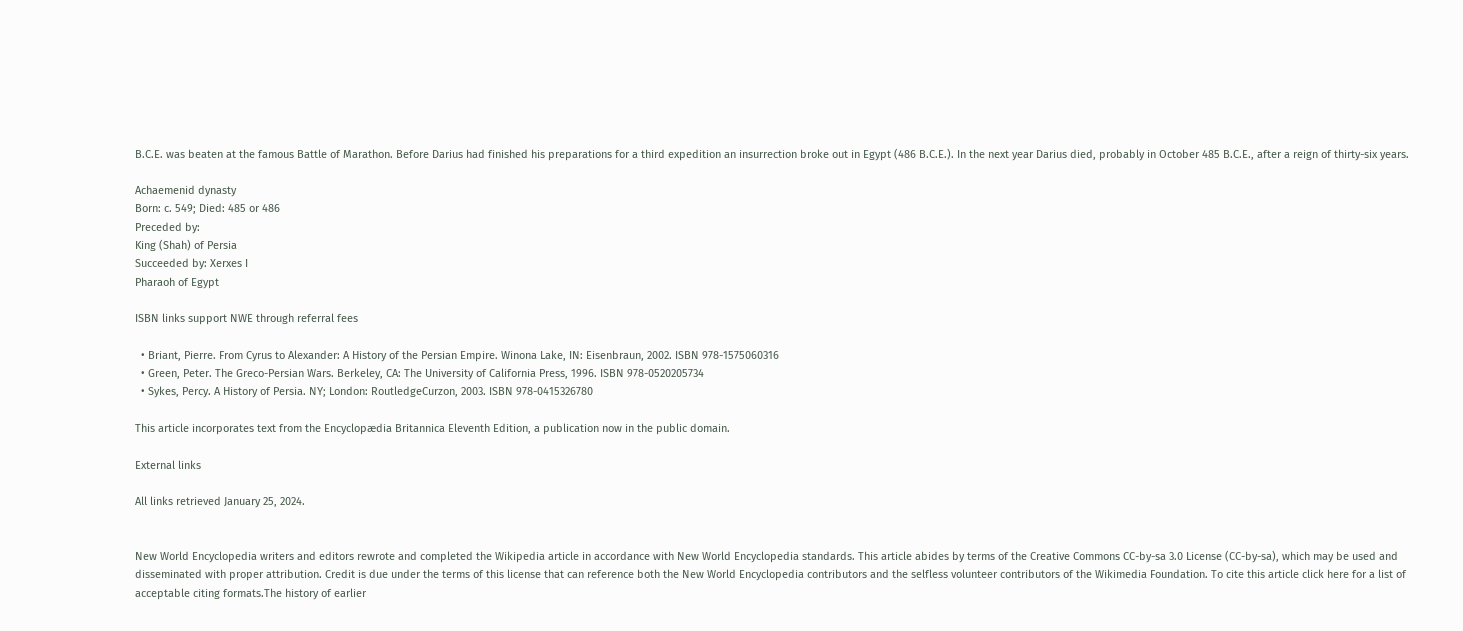B.C.E. was beaten at the famous Battle of Marathon. Before Darius had finished his preparations for a third expedition an insurrection broke out in Egypt (486 B.C.E.). In the next year Darius died, probably in October 485 B.C.E., after a reign of thirty-six years.

Achaemenid dynasty
Born: c. 549; Died: 485 or 486
Preceded by:
King (Shah) of Persia
Succeeded by: Xerxes I
Pharaoh of Egypt

ISBN links support NWE through referral fees

  • Briant, Pierre. From Cyrus to Alexander: A History of the Persian Empire. Winona Lake, IN: Eisenbraun, 2002. ISBN 978-1575060316
  • Green, Peter. The Greco-Persian Wars. Berkeley, CA: The University of California Press, 1996. ISBN 978-0520205734
  • Sykes, Percy. A History of Persia. NY; London: RoutledgeCurzon, 2003. ISBN 978-0415326780

This article incorporates text from the Encyclopædia Britannica Eleventh Edition, a publication now in the public domain.

External links

All links retrieved January 25, 2024.


New World Encyclopedia writers and editors rewrote and completed the Wikipedia article in accordance with New World Encyclopedia standards. This article abides by terms of the Creative Commons CC-by-sa 3.0 License (CC-by-sa), which may be used and disseminated with proper attribution. Credit is due under the terms of this license that can reference both the New World Encyclopedia contributors and the selfless volunteer contributors of the Wikimedia Foundation. To cite this article click here for a list of acceptable citing formats.The history of earlier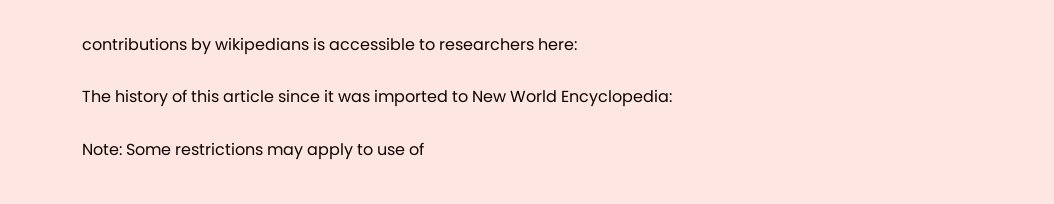contributions by wikipedians is accessible to researchers here:

The history of this article since it was imported to New World Encyclopedia:

Note: Some restrictions may apply to use of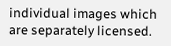individual images which are separately licensed.